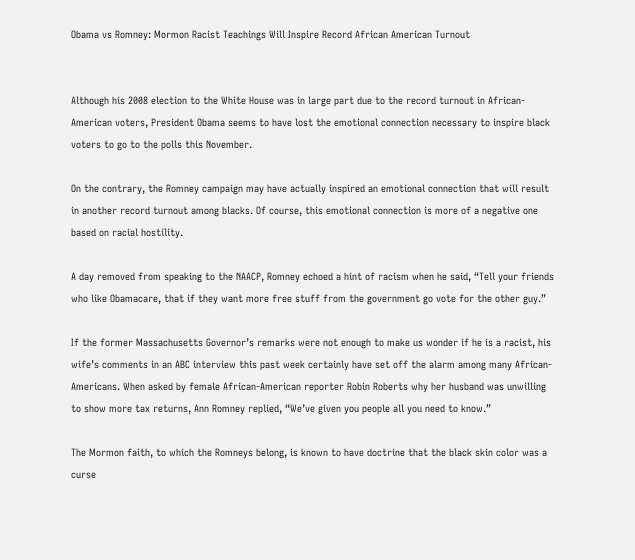Obama vs Romney: Mormon Racist Teachings Will Inspire Record African American Turnout


Although his 2008 election to the White House was in large part due to the record turnout in African-American voters, President Obama seems to have lost the emotional connection necessary to inspire black voters to go to the polls this November.

On the contrary, the Romney campaign may have actually inspired an emotional connection that will result in another record turnout among blacks. Of course, this emotional connection is more of a negative one based on racial hostility.

A day removed from speaking to the NAACP, Romney echoed a hint of racism when he said, “Tell your friends who like Obamacare, that if they want more free stuff from the government go vote for the other guy.”

If the former Massachusetts Governor’s remarks were not enough to make us wonder if he is a racist, his wife’s comments in an ABC interview this past week certainly have set off the alarm among many African-Americans. When asked by female African-American reporter Robin Roberts why her husband was unwilling to show more tax returns, Ann Romney replied, “We’ve given you people all you need to know.”

The Mormon faith, to which the Romneys belong, is known to have doctrine that the black skin color was a curse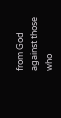from God against those who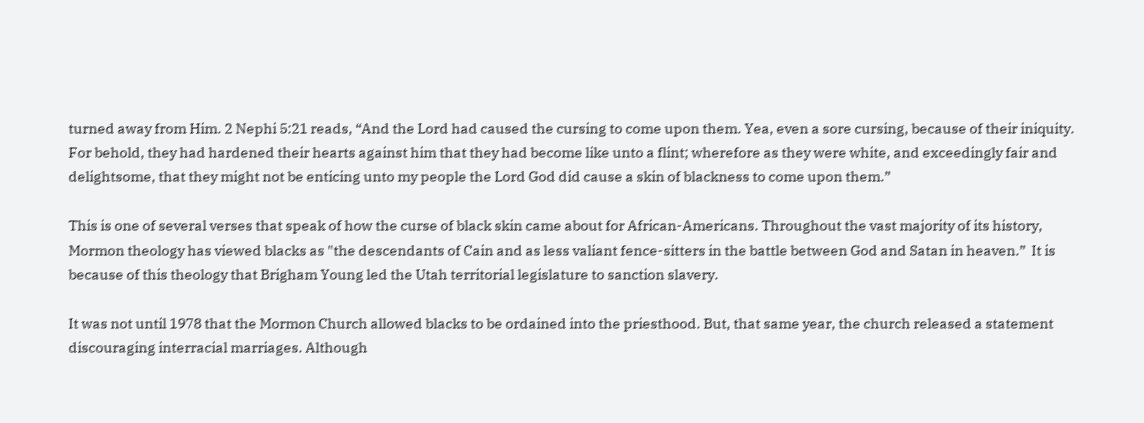turned away from Him. 2 Nephi 5:21 reads, “And the Lord had caused the cursing to come upon them. Yea, even a sore cursing, because of their iniquity. For behold, they had hardened their hearts against him that they had become like unto a flint; wherefore as they were white, and exceedingly fair and delightsome, that they might not be enticing unto my people the Lord God did cause a skin of blackness to come upon them.”

This is one of several verses that speak of how the curse of black skin came about for African-Americans. Throughout the vast majority of its history, Mormon theology has viewed blacks as "the descendants of Cain and as less valiant fence-sitters in the battle between God and Satan in heaven.”  It is because of this theology that Brigham Young led the Utah territorial legislature to sanction slavery.

It was not until 1978 that the Mormon Church allowed blacks to be ordained into the priesthood. But, that same year, the church released a statement discouraging interracial marriages. Although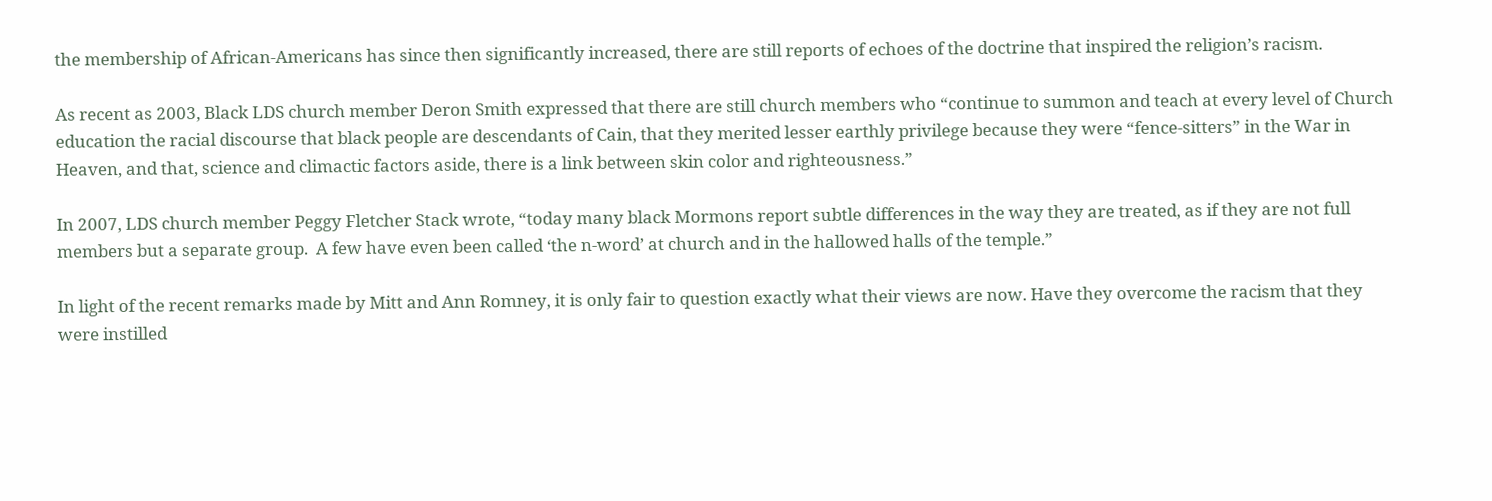the membership of African-Americans has since then significantly increased, there are still reports of echoes of the doctrine that inspired the religion’s racism.

As recent as 2003, Black LDS church member Deron Smith expressed that there are still church members who “continue to summon and teach at every level of Church education the racial discourse that black people are descendants of Cain, that they merited lesser earthly privilege because they were “fence-sitters” in the War in Heaven, and that, science and climactic factors aside, there is a link between skin color and righteousness.”

In 2007, LDS church member Peggy Fletcher Stack wrote, “today many black Mormons report subtle differences in the way they are treated, as if they are not full members but a separate group.  A few have even been called ‘the n-word’ at church and in the hallowed halls of the temple.”

In light of the recent remarks made by Mitt and Ann Romney, it is only fair to question exactly what their views are now. Have they overcome the racism that they were instilled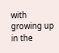with growing up in the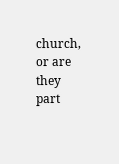church, or are they part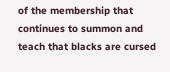of the membership that continues to summon and teach that blacks are cursed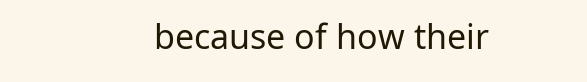because of how their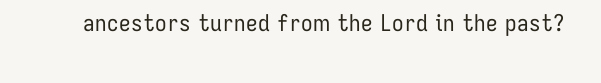ancestors turned from the Lord in the past?